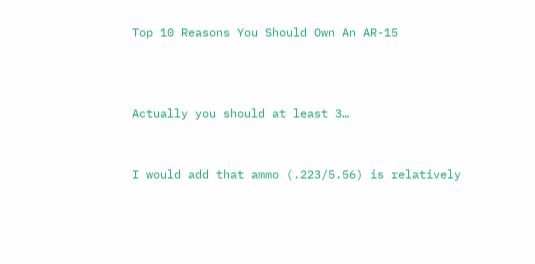Top 10 Reasons You Should Own An AR-15



Actually you should at least 3…


I would add that ammo (.223/5.56) is relatively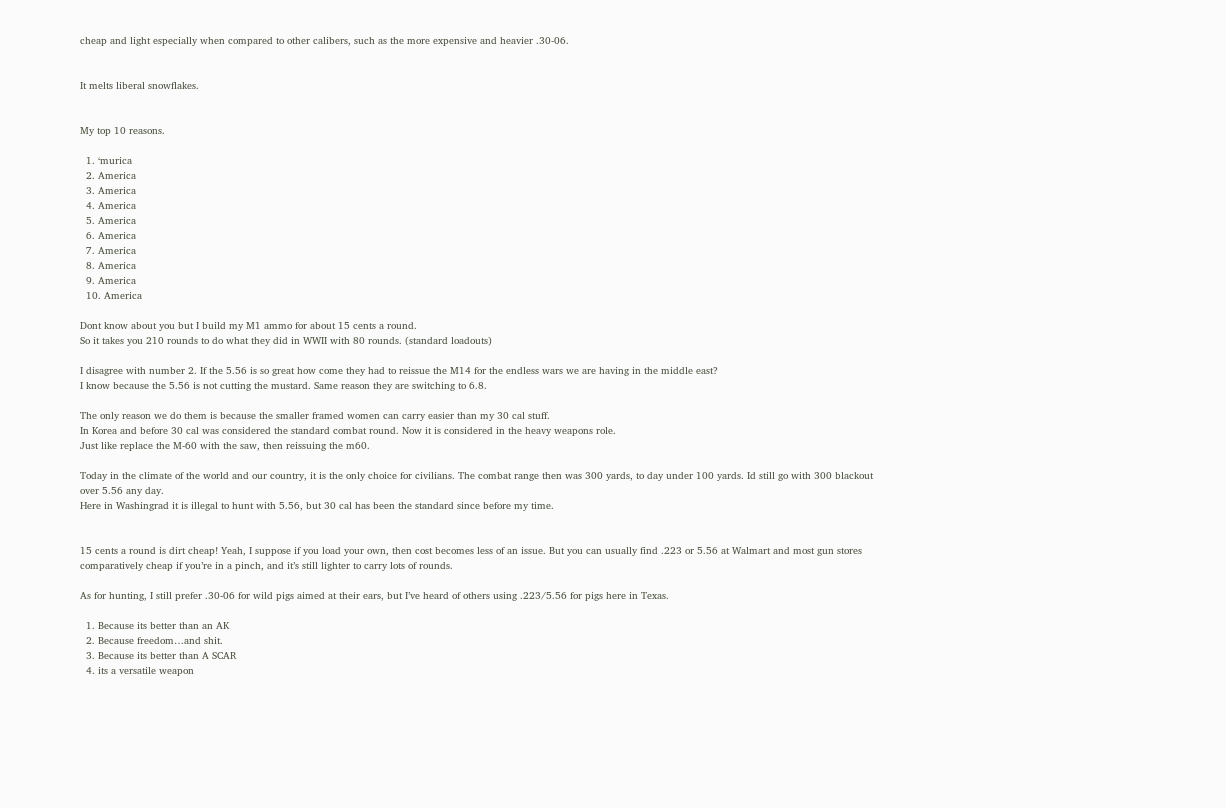cheap and light especially when compared to other calibers, such as the more expensive and heavier .30-06.


It melts liberal snowflakes.


My top 10 reasons.

  1. ‘murica
  2. America
  3. America
  4. America
  5. America
  6. America
  7. America
  8. America
  9. America
  10. America

Dont know about you but I build my M1 ammo for about 15 cents a round.
So it takes you 210 rounds to do what they did in WWII with 80 rounds. (standard loadouts)

I disagree with number 2. If the 5.56 is so great how come they had to reissue the M14 for the endless wars we are having in the middle east?
I know because the 5.56 is not cutting the mustard. Same reason they are switching to 6.8.

The only reason we do them is because the smaller framed women can carry easier than my 30 cal stuff.
In Korea and before 30 cal was considered the standard combat round. Now it is considered in the heavy weapons role.
Just like replace the M-60 with the saw, then reissuing the m60.

Today in the climate of the world and our country, it is the only choice for civilians. The combat range then was 300 yards, to day under 100 yards. Id still go with 300 blackout over 5.56 any day.
Here in Washingrad it is illegal to hunt with 5.56, but 30 cal has been the standard since before my time.


15 cents a round is dirt cheap! Yeah, I suppose if you load your own, then cost becomes less of an issue. But you can usually find .223 or 5.56 at Walmart and most gun stores comparatively cheap if you’re in a pinch, and it’s still lighter to carry lots of rounds.

As for hunting, I still prefer .30-06 for wild pigs aimed at their ears, but I’ve heard of others using .223/5.56 for pigs here in Texas.

  1. Because its better than an AK
  2. Because freedom…and shit.
  3. Because its better than A SCAR
  4. its a versatile weapon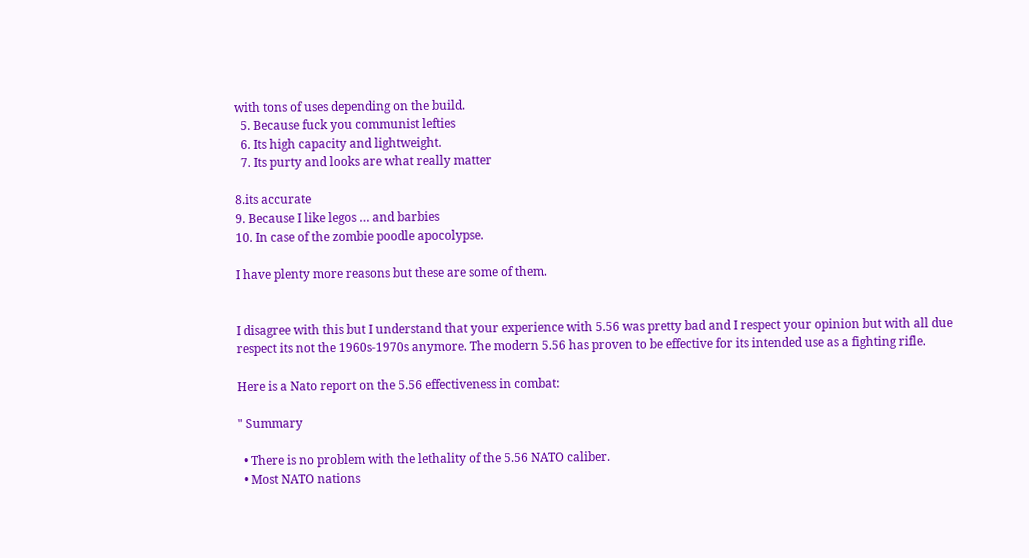with tons of uses depending on the build.
  5. Because fuck you communist lefties
  6. Its high capacity and lightweight.
  7. Its purty and looks are what really matter

8.its accurate
9. Because I like legos … and barbies
10. In case of the zombie poodle apocolypse.

I have plenty more reasons but these are some of them.


I disagree with this but I understand that your experience with 5.56 was pretty bad and I respect your opinion but with all due respect its not the 1960s-1970s anymore. The modern 5.56 has proven to be effective for its intended use as a fighting rifle.

Here is a Nato report on the 5.56 effectiveness in combat:

" Summary

  • There is no problem with the lethality of the 5.56 NATO caliber.
  • Most NATO nations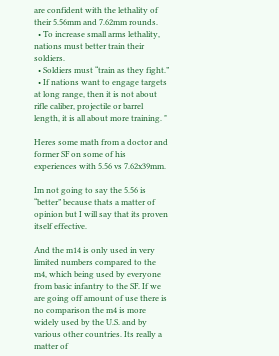are confident with the lethality of their 5.56mm and 7.62mm rounds.
  • To increase small arms lethality, nations must better train their soldiers.
  • Soldiers must “train as they fight.”
  • If nations want to engage targets at long range, then it is not about rifle caliber, projectile or barrel length, it is all about more training. "

Heres some math from a doctor and former SF on some of his experiences with 5.56 vs 7.62x39mm.

Im not going to say the 5.56 is “better” because thats a matter of opinion but I will say that its proven itself effective.

And the m14 is only used in very limited numbers compared to the m4, which being used by everyone from basic infantry to the SF. If we are going off amount of use there is no comparison the m4 is more widely used by the U.S. and by various other countries. Its really a matter of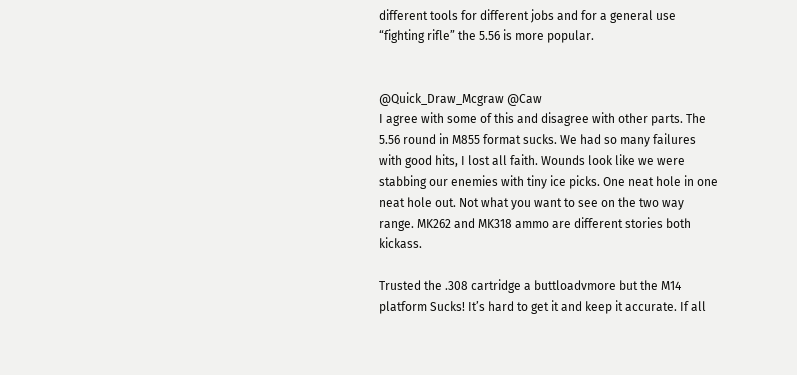different tools for different jobs and for a general use “fighting rifle” the 5.56 is more popular.


@Quick_Draw_Mcgraw @Caw
I agree with some of this and disagree with other parts. The 5.56 round in M855 format sucks. We had so many failures with good hits, I lost all faith. Wounds look like we were stabbing our enemies with tiny ice picks. One neat hole in one neat hole out. Not what you want to see on the two way range. MK262 and MK318 ammo are different stories both kickass.

Trusted the .308 cartridge a buttloadvmore but the M14 platform Sucks! It’s hard to get it and keep it accurate. If all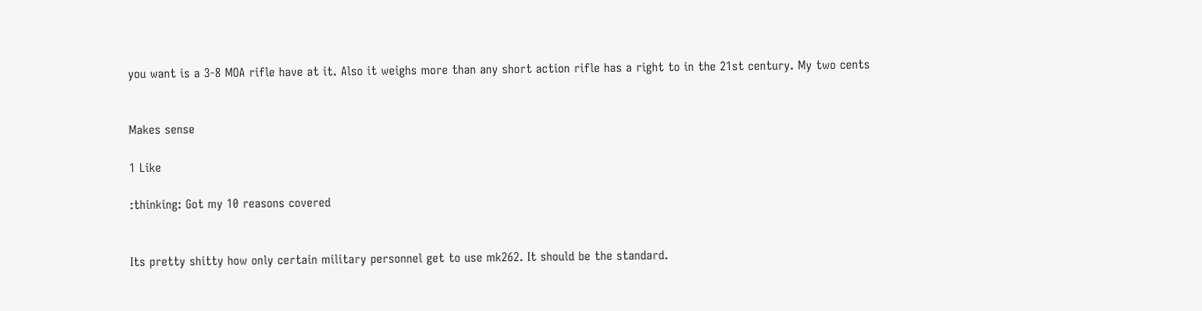you want is a 3-8 MOA rifle have at it. Also it weighs more than any short action rifle has a right to in the 21st century. My two cents


Makes sense

1 Like

:thinking: Got my 10 reasons covered


Its pretty shitty how only certain military personnel get to use mk262. It should be the standard.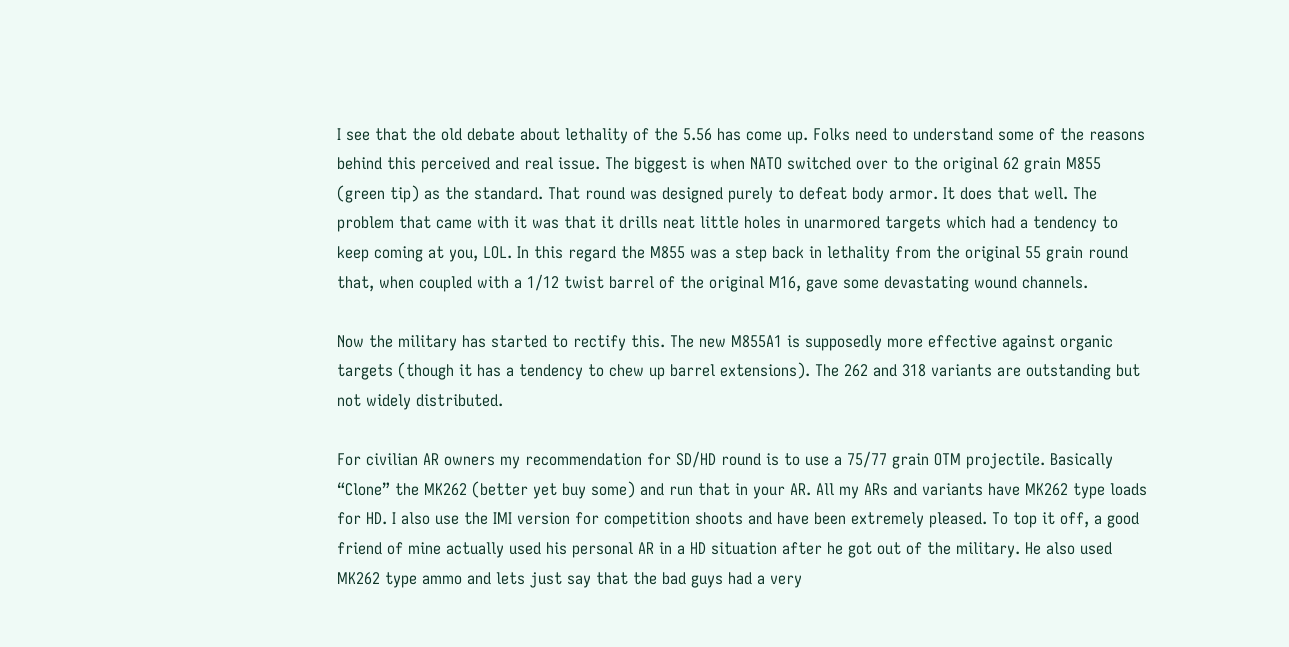I see that the old debate about lethality of the 5.56 has come up. Folks need to understand some of the reasons behind this perceived and real issue. The biggest is when NATO switched over to the original 62 grain M855 (green tip) as the standard. That round was designed purely to defeat body armor. It does that well. The problem that came with it was that it drills neat little holes in unarmored targets which had a tendency to keep coming at you, LOL. In this regard the M855 was a step back in lethality from the original 55 grain round that, when coupled with a 1/12 twist barrel of the original M16, gave some devastating wound channels.

Now the military has started to rectify this. The new M855A1 is supposedly more effective against organic targets (though it has a tendency to chew up barrel extensions). The 262 and 318 variants are outstanding but not widely distributed.

For civilian AR owners my recommendation for SD/HD round is to use a 75/77 grain OTM projectile. Basically “Clone” the MK262 (better yet buy some) and run that in your AR. All my ARs and variants have MK262 type loads for HD. I also use the IMI version for competition shoots and have been extremely pleased. To top it off, a good friend of mine actually used his personal AR in a HD situation after he got out of the military. He also used MK262 type ammo and lets just say that the bad guys had a very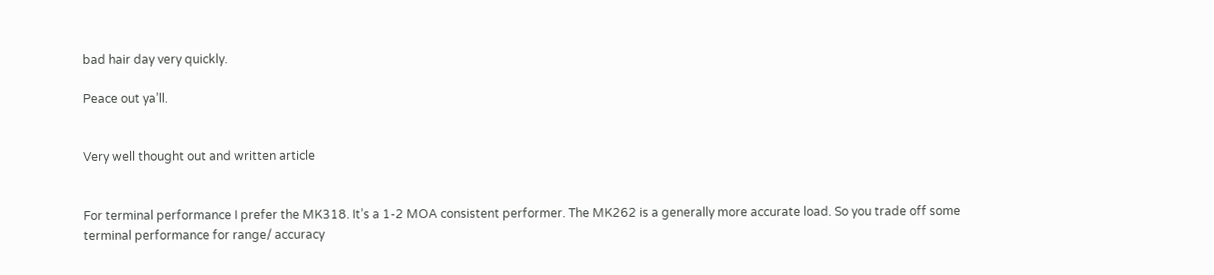bad hair day very quickly.

Peace out ya’ll.


Very well thought out and written article


For terminal performance I prefer the MK318. It’s a 1-2 MOA consistent performer. The MK262 is a generally more accurate load. So you trade off some terminal performance for range/ accuracy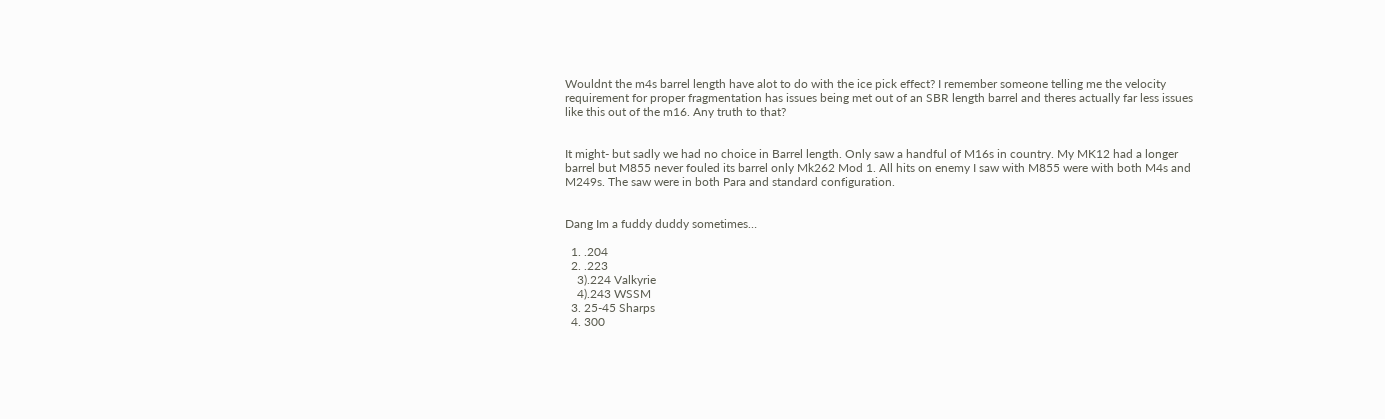Wouldnt the m4s barrel length have alot to do with the ice pick effect? I remember someone telling me the velocity requirement for proper fragmentation has issues being met out of an SBR length barrel and theres actually far less issues like this out of the m16. Any truth to that?


It might- but sadly we had no choice in Barrel length. Only saw a handful of M16s in country. My MK12 had a longer barrel but M855 never fouled its barrel only Mk262 Mod 1. All hits on enemy I saw with M855 were with both M4s and M249s. The saw were in both Para and standard configuration.


Dang Im a fuddy duddy sometimes…

  1. .204
  2. .223
    3).224 Valkyrie
    4).243 WSSM
  3. 25-45 Sharps
  4. 300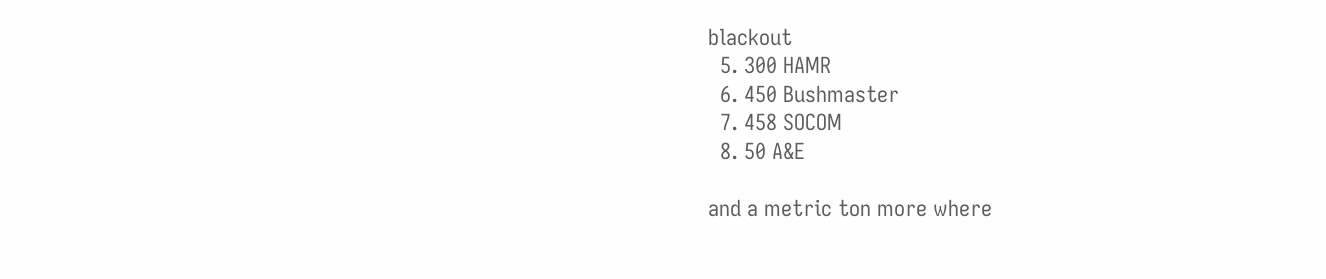blackout
  5. 300 HAMR
  6. 450 Bushmaster
  7. 458 SOCOM
  8. 50 A&E

and a metric ton more where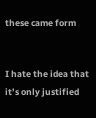these came form


I hate the idea that it’s only justified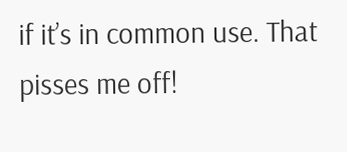if it’s in common use. That pisses me off!